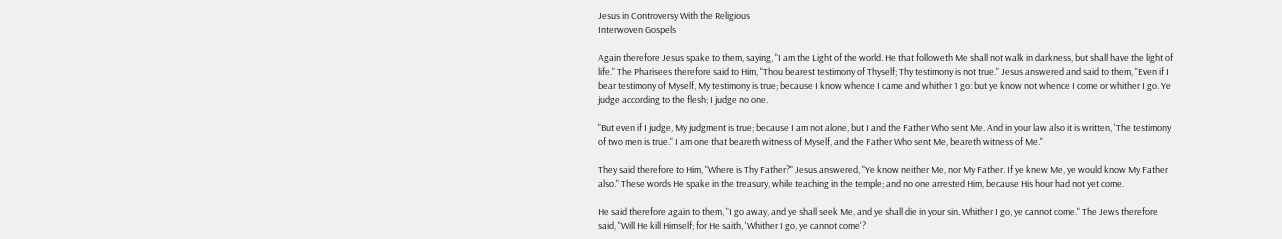Jesus in Controversy With the Religious
Interwoven Gospels

Again therefore Jesus spake to them, saying, "I am the Light of the world. He that followeth Me shall not walk in darkness, but shall have the light of life." The Pharisees therefore said to Him, "Thou bearest testimony of Thyself; Thy testimony is not true." Jesus answered and said to them, "Even if I bear testimony of Myself, My testimony is true; because I know whence I came and whither 1 go: but ye know not whence I come or whither I go. Ye judge according to the flesh; I judge no one.

"But even if I judge, My judgment is true; because I am not alone, but I and the Father Who sent Me. And in your law also it is written, 'The testimony of two men is true." I am one that beareth witness of Myself, and the Father Who sent Me, beareth witness of Me."

They said therefore to Him, "Where is Thy Father?" Jesus answered, "Ye know neither Me, nor My Father. If ye knew Me, ye would know My Father also." These words He spake in the treasury, while teaching in the temple; and no one arrested Him, because His hour had not yet come.

He said therefore again to them, "I go away, and ye shall seek Me, and ye shall die in your sin. Whither I go, ye cannot come." The Jews therefore said, "Will He kill Himself; for He saith, 'Whither I go, ye cannot come'?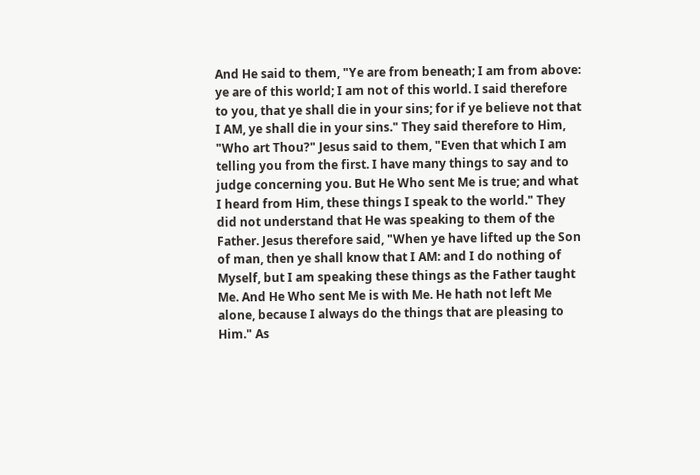And He said to them, "Ye are from beneath; I am from above: ye are of this world; I am not of this world. I said therefore to you, that ye shall die in your sins; for if ye believe not that I AM, ye shall die in your sins." They said therefore to Him, "Who art Thou?" Jesus said to them, "Even that which I am telling you from the first. I have many things to say and to judge concerning you. But He Who sent Me is true; and what I heard from Him, these things I speak to the world." They did not understand that He was speaking to them of the Father. Jesus therefore said, "When ye have lifted up the Son of man, then ye shall know that I AM: and I do nothing of Myself, but I am speaking these things as the Father taught Me. And He Who sent Me is with Me. He hath not left Me alone, because I always do the things that are pleasing to Him." As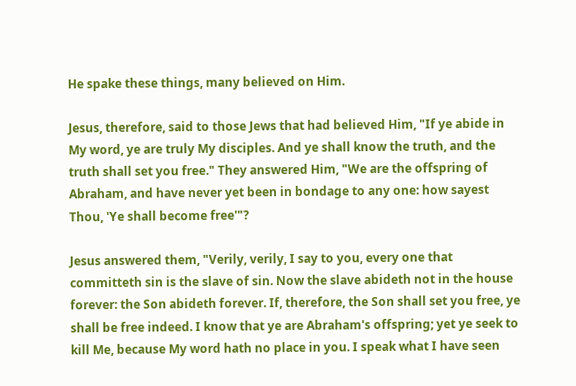He spake these things, many believed on Him.

Jesus, therefore, said to those Jews that had believed Him, "If ye abide in My word, ye are truly My disciples. And ye shall know the truth, and the truth shall set you free." They answered Him, "We are the offspring of Abraham, and have never yet been in bondage to any one: how sayest Thou, 'Ye shall become free'"?

Jesus answered them, "Verily, verily, I say to you, every one that committeth sin is the slave of sin. Now the slave abideth not in the house forever: the Son abideth forever. If, therefore, the Son shall set you free, ye shall be free indeed. I know that ye are Abraham's offspring; yet ye seek to kill Me, because My word hath no place in you. I speak what I have seen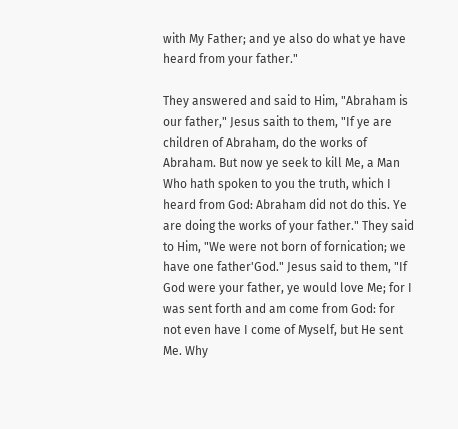with My Father; and ye also do what ye have heard from your father."

They answered and said to Him, "Abraham is our father," Jesus saith to them, "If ye are children of Abraham, do the works of Abraham. But now ye seek to kill Me, a Man Who hath spoken to you the truth, which I heard from God: Abraham did not do this. Ye are doing the works of your father." They said to Him, "We were not born of fornication; we have one father'God." Jesus said to them, "If God were your father, ye would love Me; for I was sent forth and am come from God: for not even have I come of Myself, but He sent Me. Why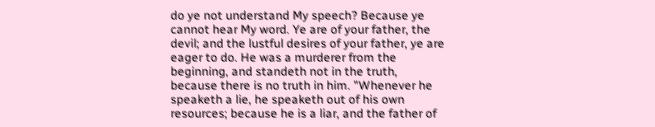do ye not understand My speech? Because ye cannot hear My word. Ye are of your father, the devil; and the lustful desires of your father, ye are eager to do. He was a murderer from the beginning, and standeth not in the truth, because there is no truth in him. "Whenever he speaketh a lie, he speaketh out of his own resources; because he is a liar, and the father of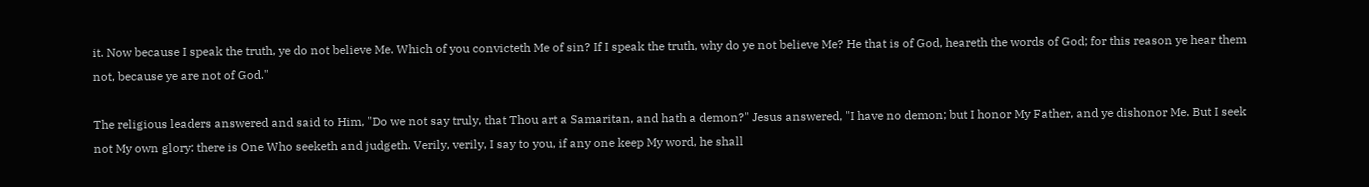it. Now because I speak the truth, ye do not believe Me. Which of you convicteth Me of sin? If I speak the truth, why do ye not believe Me? He that is of God, heareth the words of God; for this reason ye hear them not, because ye are not of God."

The religious leaders answered and said to Him, "Do we not say truly, that Thou art a Samaritan, and hath a demon?" Jesus answered, "I have no demon; but I honor My Father, and ye dishonor Me. But I seek not My own glory: there is One Who seeketh and judgeth. Verily, verily, I say to you, if any one keep My word, he shall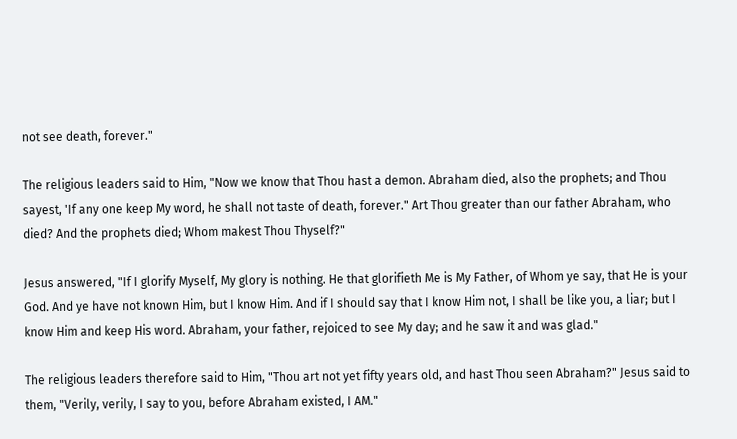not see death, forever."

The religious leaders said to Him, "Now we know that Thou hast a demon. Abraham died, also the prophets; and Thou sayest, 'If any one keep My word, he shall not taste of death, forever." Art Thou greater than our father Abraham, who died? And the prophets died; Whom makest Thou Thyself?"

Jesus answered, "If I glorify Myself, My glory is nothing. He that glorifieth Me is My Father, of Whom ye say, that He is your God. And ye have not known Him, but I know Him. And if I should say that I know Him not, I shall be like you, a liar; but I know Him and keep His word. Abraham, your father, rejoiced to see My day; and he saw it and was glad."

The religious leaders therefore said to Him, "Thou art not yet fifty years old, and hast Thou seen Abraham?" Jesus said to them, "Verily, verily, I say to you, before Abraham existed, I AM."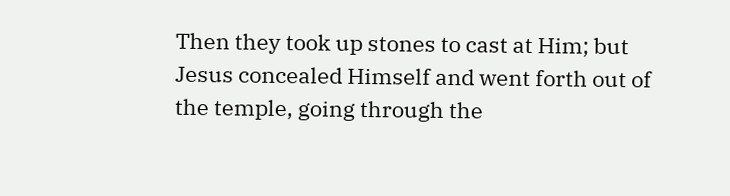Then they took up stones to cast at Him; but Jesus concealed Himself and went forth out of the temple, going through the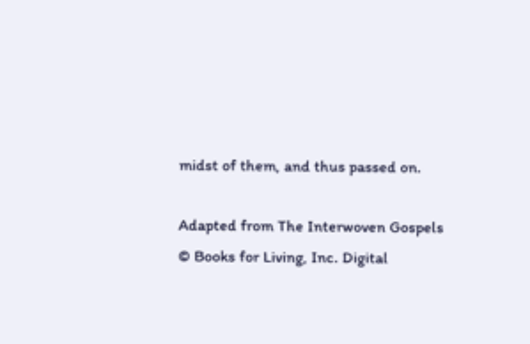midst of them, and thus passed on.

Adapted from The Interwoven Gospels © Books for Living, Inc. Digital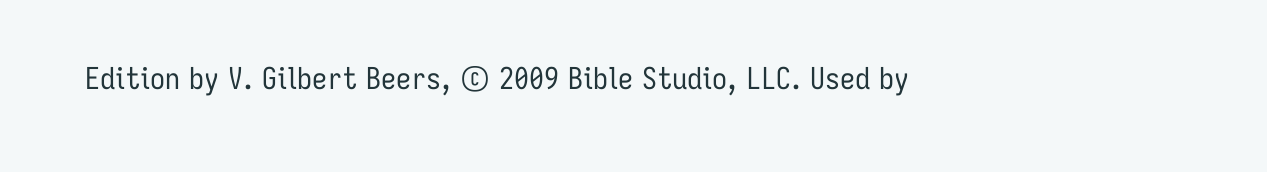Edition by V. Gilbert Beers, © 2009 Bible Studio, LLC. Used by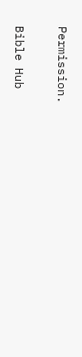Permission.

Bible Hub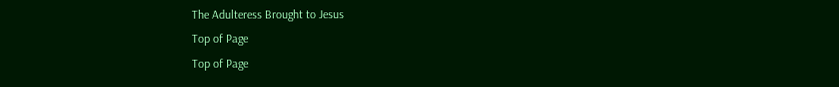The Adulteress Brought to Jesus
Top of Page
Top of Page